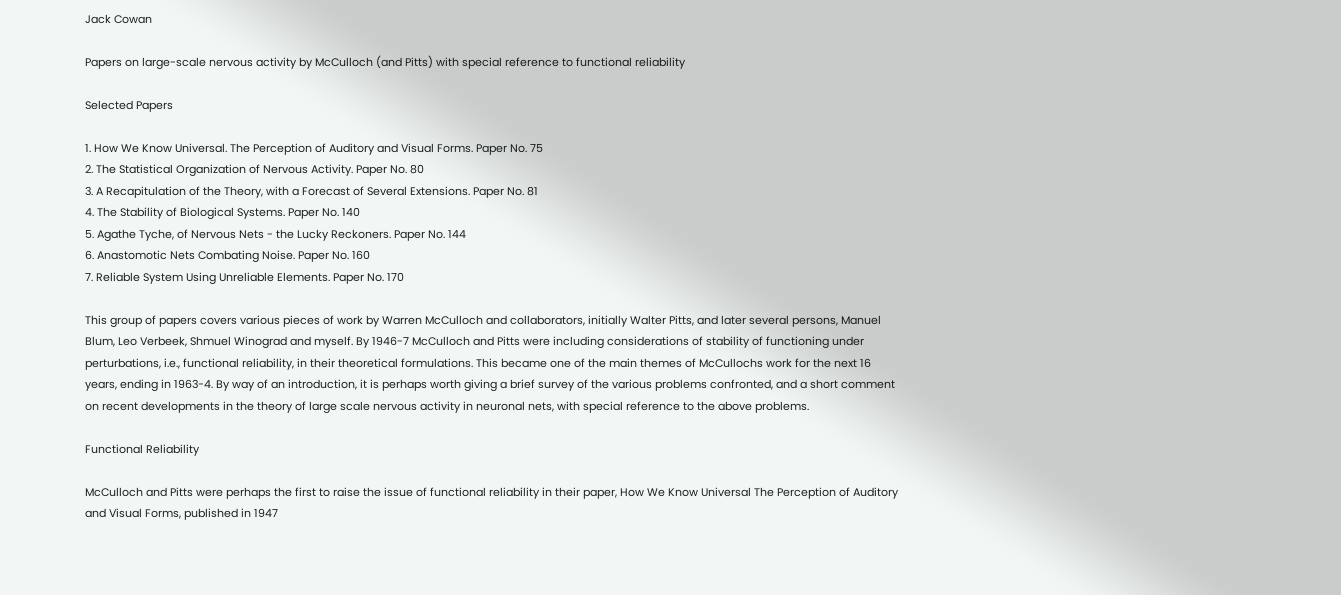Jack Cowan

Papers on large-scale nervous activity by McCulloch (and Pitts) with special reference to functional reliability

Selected Papers

1. How We Know Universal. The Perception of Auditory and Visual Forms. Paper No. 75
2. The Statistical Organization of Nervous Activity. Paper No. 80
3. A Recapitulation of the Theory, with a Forecast of Several Extensions. Paper No. 81
4. The Stability of Biological Systems. Paper No. 140
5. Agathe Tyche, of Nervous Nets - the Lucky Reckoners. Paper No. 144
6. Anastomotic Nets Combating Noise. Paper No. 160
7. Reliable System Using Unreliable Elements. Paper No. 170

This group of papers covers various pieces of work by Warren McCulloch and collaborators, initially Walter Pitts, and later several persons, Manuel Blum, Leo Verbeek, Shmuel Winograd and myself. By 1946-7 McCulloch and Pitts were including considerations of stability of functioning under perturbations, i.e., functional reliability, in their theoretical formulations. This became one of the main themes of McCullochs work for the next 16 years, ending in 1963-4. By way of an introduction, it is perhaps worth giving a brief survey of the various problems confronted, and a short comment on recent developments in the theory of large scale nervous activity in neuronal nets, with special reference to the above problems.

Functional Reliability

McCulloch and Pitts were perhaps the first to raise the issue of functional reliability in their paper, How We Know Universal The Perception of Auditory and Visual Forms, published in 1947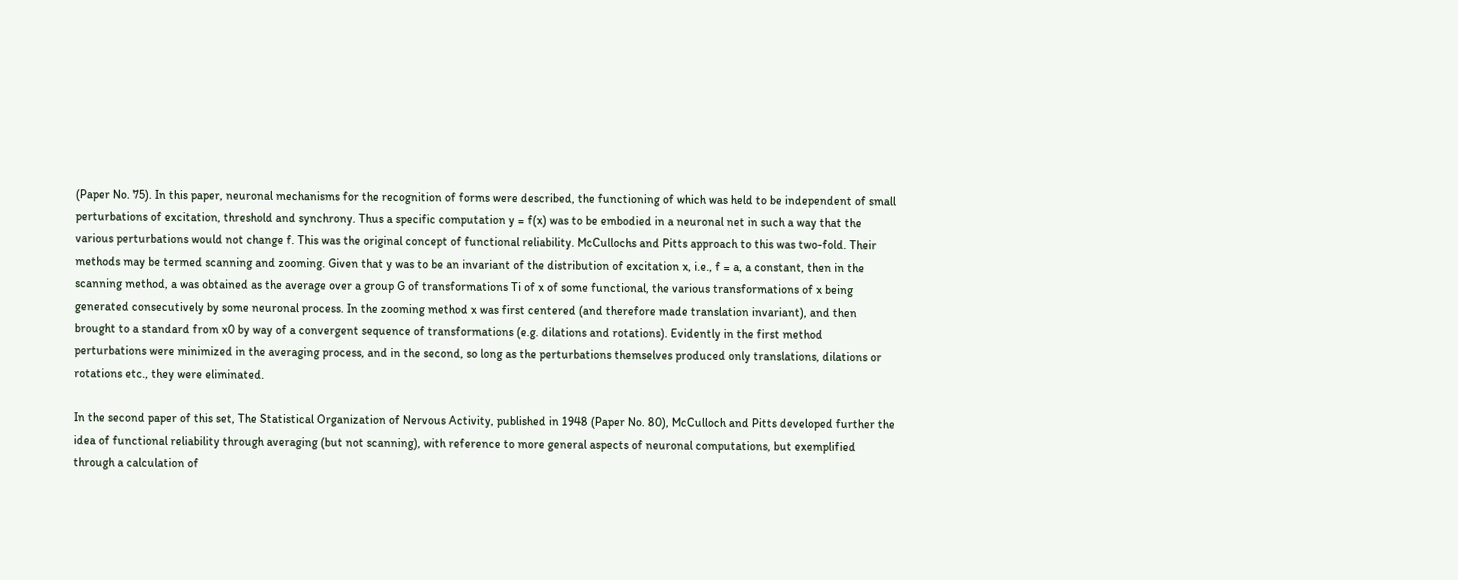(Paper No. 75). In this paper, neuronal mechanisms for the recognition of forms were described, the functioning of which was held to be independent of small perturbations of excitation, threshold and synchrony. Thus a specific computation y = f(x) was to be embodied in a neuronal net in such a way that the various perturbations would not change f. This was the original concept of functional reliability. McCullochs and Pitts approach to this was two-fold. Their methods may be termed scanning and zooming. Given that y was to be an invariant of the distribution of excitation x, i.e., f = a, a constant, then in the scanning method, a was obtained as the average over a group G of transformations Ti of x of some functional, the various transformations of x being generated consecutively by some neuronal process. In the zooming method x was first centered (and therefore made translation invariant), and then brought to a standard from x0 by way of a convergent sequence of transformations (e.g. dilations and rotations). Evidently in the first method perturbations were minimized in the averaging process, and in the second, so long as the perturbations themselves produced only translations, dilations or rotations etc., they were eliminated.

In the second paper of this set, The Statistical Organization of Nervous Activity, published in 1948 (Paper No. 80), McCulloch and Pitts developed further the idea of functional reliability through averaging (but not scanning), with reference to more general aspects of neuronal computations, but exemplified through a calculation of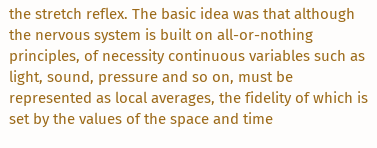the stretch reflex. The basic idea was that although the nervous system is built on all-or-nothing principles, of necessity continuous variables such as light, sound, pressure and so on, must be represented as local averages, the fidelity of which is set by the values of the space and time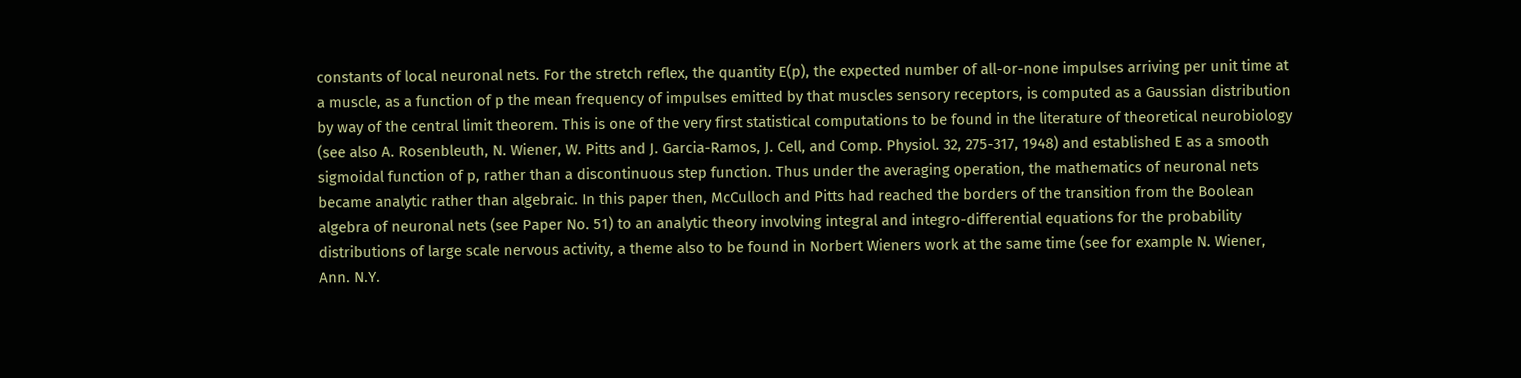constants of local neuronal nets. For the stretch reflex, the quantity E(p), the expected number of all-or-none impulses arriving per unit time at a muscle, as a function of p the mean frequency of impulses emitted by that muscles sensory receptors, is computed as a Gaussian distribution by way of the central limit theorem. This is one of the very first statistical computations to be found in the literature of theoretical neurobiology (see also A. Rosenbleuth, N. Wiener, W. Pitts and J. Garcia-Ramos, J. Cell, and Comp. Physiol. 32, 275-317, 1948) and established E as a smooth sigmoidal function of p, rather than a discontinuous step function. Thus under the averaging operation, the mathematics of neuronal nets became analytic rather than algebraic. In this paper then, McCulloch and Pitts had reached the borders of the transition from the Boolean algebra of neuronal nets (see Paper No. 51) to an analytic theory involving integral and integro-differential equations for the probability distributions of large scale nervous activity, a theme also to be found in Norbert Wieners work at the same time (see for example N. Wiener, Ann. N.Y.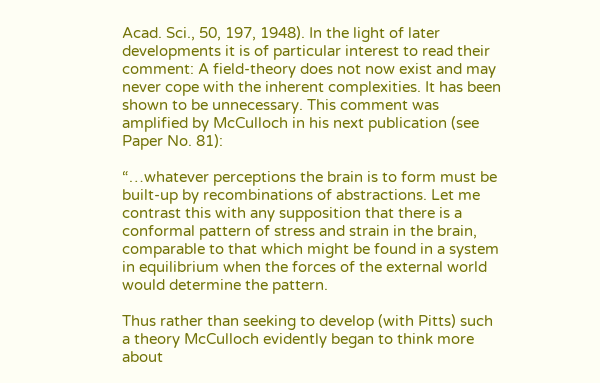Acad. Sci., 50, 197, 1948). In the light of later developments it is of particular interest to read their comment: A field-theory does not now exist and may never cope with the inherent complexities. It has been shown to be unnecessary. This comment was amplified by McCulloch in his next publication (see Paper No. 81):

“…whatever perceptions the brain is to form must be built-up by recombinations of abstractions. Let me contrast this with any supposition that there is a conformal pattern of stress and strain in the brain, comparable to that which might be found in a system in equilibrium when the forces of the external world would determine the pattern.

Thus rather than seeking to develop (with Pitts) such a theory McCulloch evidently began to think more about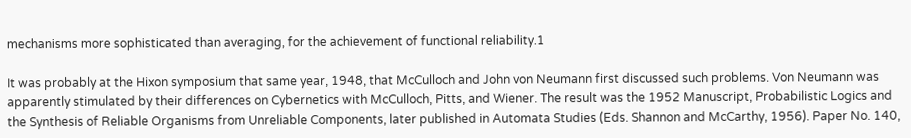mechanisms more sophisticated than averaging, for the achievement of functional reliability.1

It was probably at the Hixon symposium that same year, 1948, that McCulloch and John von Neumann first discussed such problems. Von Neumann was apparently stimulated by their differences on Cybernetics with McCulloch, Pitts, and Wiener. The result was the 1952 Manuscript, Probabilistic Logics and the Synthesis of Reliable Organisms from Unreliable Components, later published in Automata Studies (Eds. Shannon and McCarthy, 1956). Paper No. 140,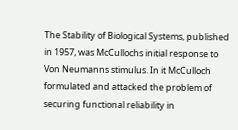The Stability of Biological Systems, published in 1957, was McCullochs initial response to Von Neumanns stimulus. In it McCulloch formulated and attacked the problem of securing functional reliability in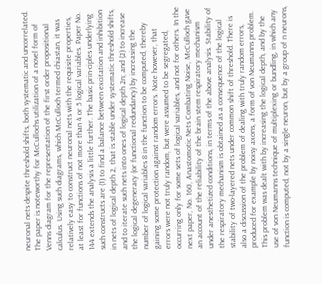neuronal nets despite threshold shifts, both systematic and uncorrelated. The paper is noteworthy for McCullochs utilization of a novel form of Venns diagram for the representation of the first order propositional calculus. Using such diagrams, which McCulloch termed chiastan, it was relatively easy to construct neuronal nets with the requisite properties, at least for functions of not more than 4 or 5 logical variables. Paper No. 144 extends the analysis a little further. The basic prin-ciples underlying such constructs are (1) to find a balance between excitation and inhibition in nets of logical depth 2, that is stable under systematic threshold shifts, and to iterate such nets into ones of logical depth 2n; and (2) to increase the logical degeneracy (or functional redundancy) by increasing the number of logical variables 8 in the function to be computed, thereby gaining some protection against random errors. Note however, that errors were not truly random, but were assumed to be segregated, occurring only for some sets of logical variables, and not for others. In the next paper, No. 160, Anastomotic Nets Combating Noise, McCulloch gave an account of the reliability of the brain stem respiratory mechanism under anesthetized conditions, in terms of the above analysis. Stability of the respiratory mechanism is obtained as a consequence of the logical stability of two-layered nets under common shift of threshold. There is also a discussion of the problem of dealing with truly random errors, produced for example by noisy axons, a form of von Neumanns problem. This problem was dealt with by increasing the logical depth, and by the use of von Neumanns technique of multiplexing or bundling, in which any function is computed, not by a single neuron, but by a group of n neurons,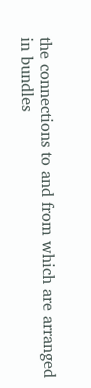the connections to and from which are arranged in bundles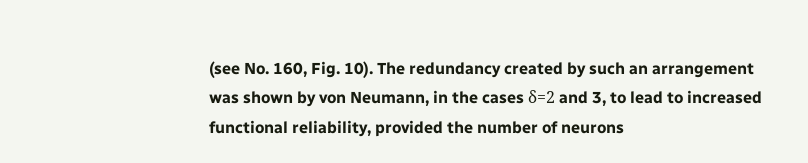(see No. 160, Fig. 10). The redundancy created by such an arrangement was shown by von Neumann, in the cases δ=2 and 3, to lead to increased functional reliability, provided the number of neurons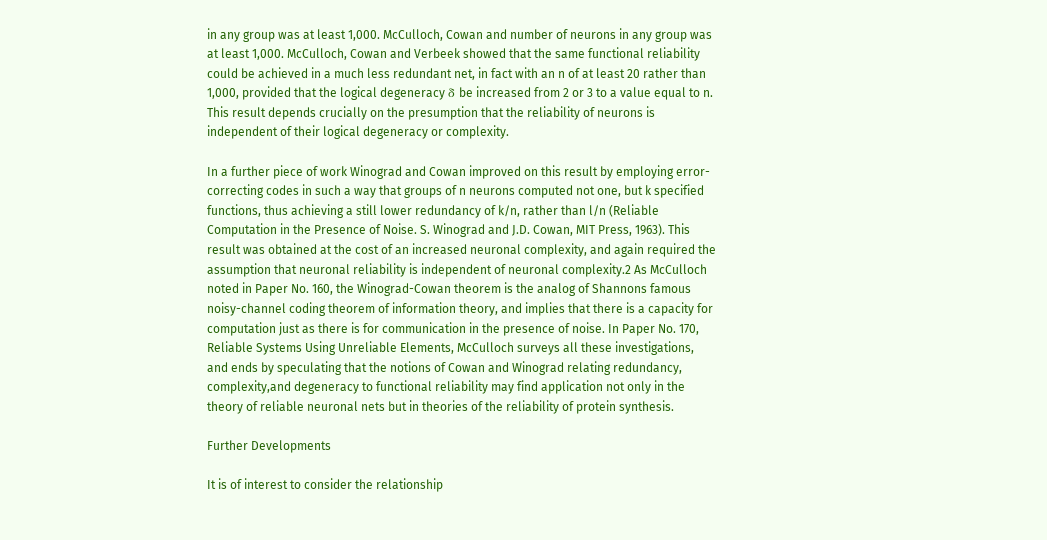in any group was at least 1,000. McCulloch, Cowan and number of neurons in any group was at least 1,000. McCulloch, Cowan and Verbeek showed that the same functional reliability could be achieved in a much less redundant net, in fact with an n of at least 20 rather than 1,000, provided that the logical degeneracy δ be increased from 2 or 3 to a value equal to n. This result depends crucially on the presumption that the reliability of neurons is independent of their logical degeneracy or complexity.

In a further piece of work Winograd and Cowan improved on this result by employing error-correcting codes in such a way that groups of n neurons computed not one, but k specified functions, thus achieving a still lower redundancy of k/n, rather than l/n (Reliable Computation in the Presence of Noise. S. Winograd and J.D. Cowan, MIT Press, 1963). This result was obtained at the cost of an increased neuronal complexity, and again required the assumption that neuronal reliability is independent of neuronal complexity.2 As McCulloch noted in Paper No. 160, the Winograd-Cowan theorem is the analog of Shannons famous noisy-channel coding theorem of information theory, and implies that there is a capacity for computation just as there is for communication in the presence of noise. In Paper No. 170, Reliable Systems Using Unreliable Elements, McCulloch surveys all these investigations, and ends by speculating that the notions of Cowan and Winograd relating redundancy, complexity,and degeneracy to functional reliability may find application not only in the theory of reliable neuronal nets but in theories of the reliability of protein synthesis.

Further Developments

It is of interest to consider the relationship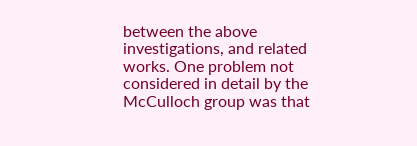between the above investigations, and related works. One problem not considered in detail by the McCulloch group was that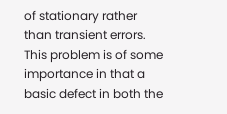of stationary rather than transient errors. This problem is of some importance in that a basic defect in both the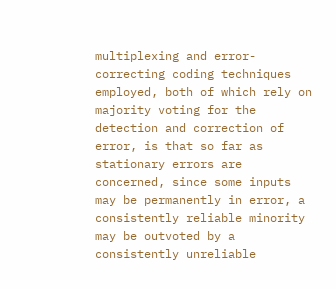multiplexing and error-correcting coding techniques employed, both of which rely on majority voting for the detection and correction of error, is that so far as stationary errors are concerned, since some inputs may be permanently in error, a consistently reliable minority may be outvoted by a consistently unreliable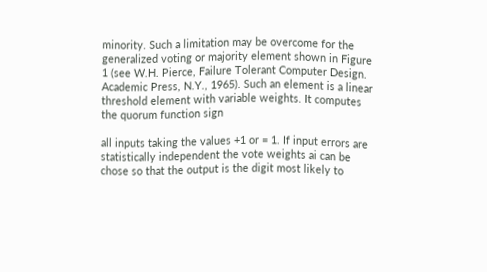minority. Such a limitation may be overcome for the generalized voting or majority element shown in Figure 1 (see W.H. Pierce, Failure Tolerant Computer Design. Academic Press, N.Y., 1965). Such an element is a linear threshold element with variable weights. It computes the quorum function sign

all inputs taking the values +1 or = 1. If input errors are statistically independent the vote weights ai can be chose so that the output is the digit most likely to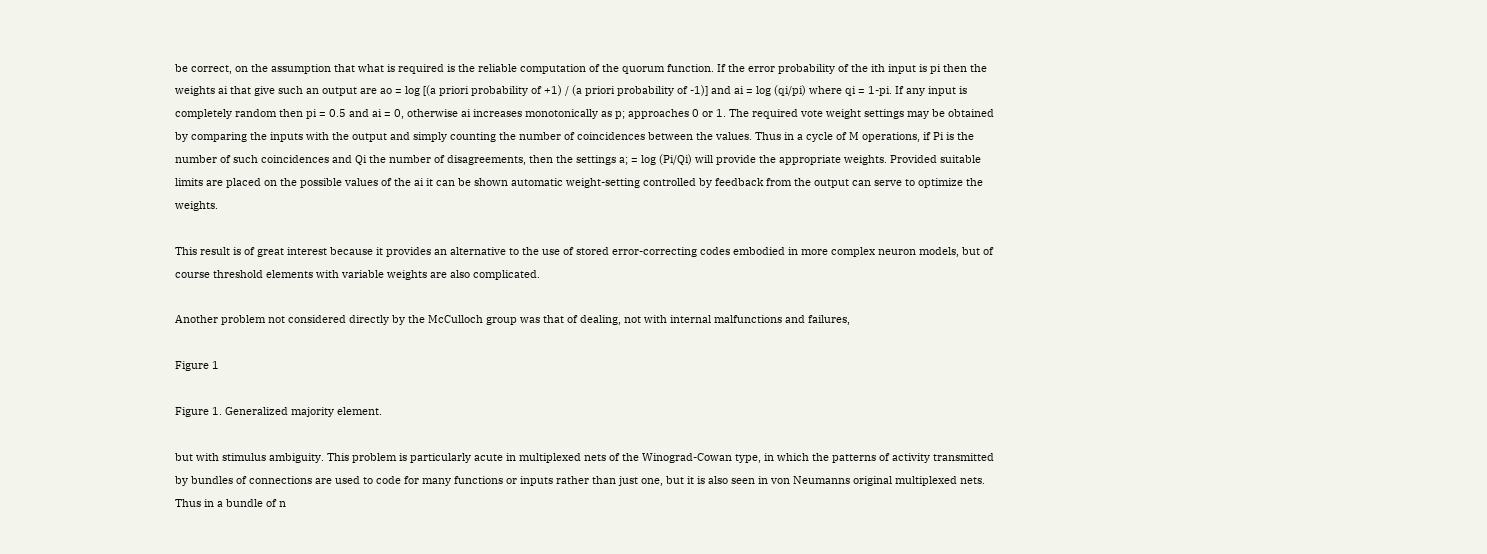be correct, on the assumption that what is required is the reliable computation of the quorum function. If the error probability of the ith input is pi then the weights ai that give such an output are ao = log [(a priori probability of +1) / (a priori probability of -1)] and ai = log (qi/pi) where qi = 1-pi. If any input is completely random then pi = 0.5 and ai = 0, otherwise ai increases monotonically as p; approaches 0 or 1. The required vote weight settings may be obtained by comparing the inputs with the output and simply counting the number of coincidences between the values. Thus in a cycle of M operations, if Pi is the number of such coincidences and Qi the number of disagreements, then the settings a; = log (Pi/Qi) will provide the appropriate weights. Provided suitable limits are placed on the possible values of the ai it can be shown automatic weight-setting controlled by feedback from the output can serve to optimize the weights.

This result is of great interest because it provides an alternative to the use of stored error-correcting codes embodied in more complex neuron models, but of course threshold elements with variable weights are also complicated.

Another problem not considered directly by the McCulloch group was that of dealing, not with internal malfunctions and failures,

Figure 1

Figure 1. Generalized majority element.

but with stimulus ambiguity. This problem is particularly acute in multiplexed nets of the Winograd-Cowan type, in which the patterns of activity transmitted by bundles of connections are used to code for many functions or inputs rather than just one, but it is also seen in von Neumanns original multiplexed nets. Thus in a bundle of n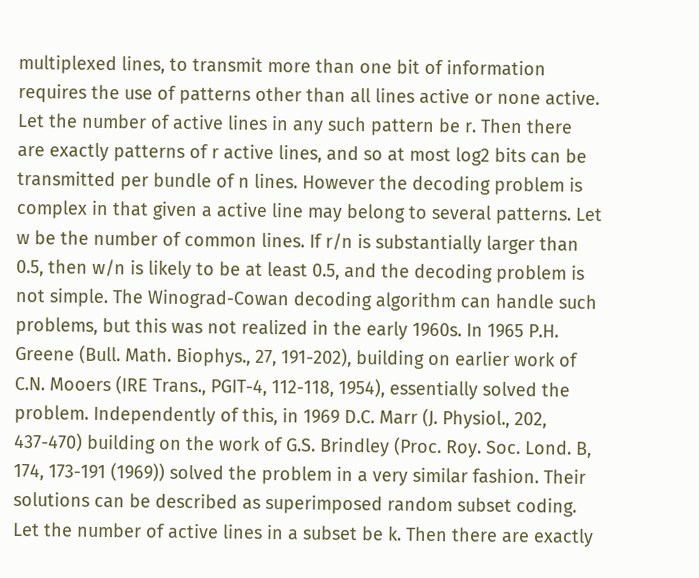multiplexed lines, to transmit more than one bit of information requires the use of patterns other than all lines active or none active. Let the number of active lines in any such pattern be r. Then there are exactly patterns of r active lines, and so at most log2 bits can be transmitted per bundle of n lines. However the decoding problem is complex in that given a active line may belong to several patterns. Let w be the number of common lines. If r/n is substantially larger than 0.5, then w/n is likely to be at least 0.5, and the decoding problem is not simple. The Winograd-Cowan decoding algorithm can handle such problems, but this was not realized in the early 1960s. In 1965 P.H. Greene (Bull. Math. Biophys., 27, 191-202), building on earlier work of C.N. Mooers (IRE Trans., PGIT-4, 112-118, 1954), essentially solved the problem. Independently of this, in 1969 D.C. Marr (J. Physiol., 202, 437-470) building on the work of G.S. Brindley (Proc. Roy. Soc. Lond. B, 174, 173-191 (1969)) solved the problem in a very similar fashion. Their solutions can be described as superimposed random subset coding. Let the number of active lines in a subset be k. Then there are exactly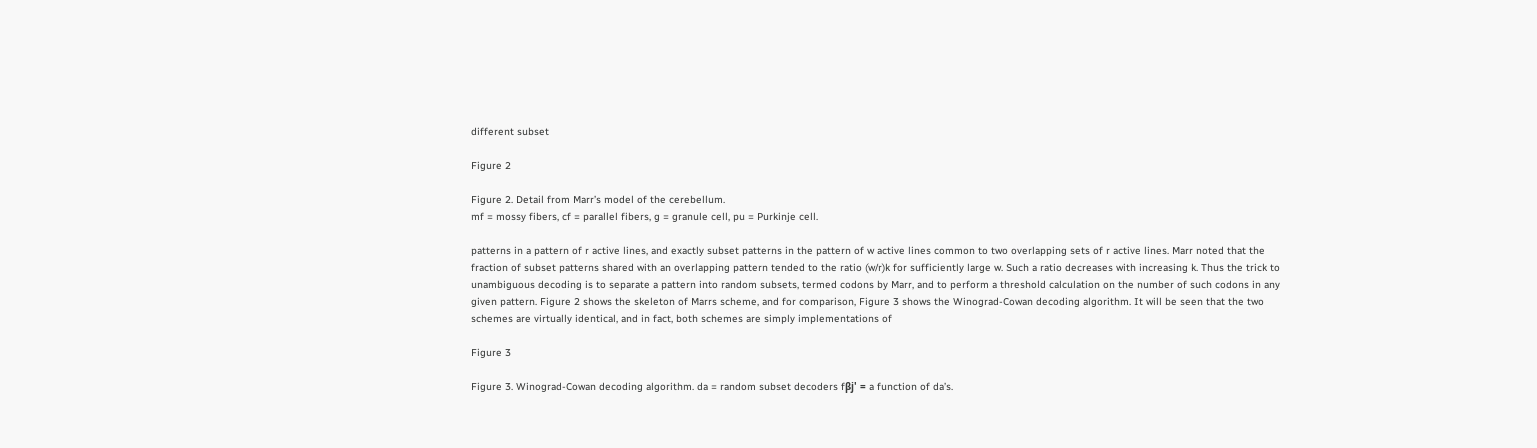different subset

Figure 2

Figure 2. Detail from Marr’s model of the cerebellum.
mf = mossy fibers, cf = parallel fibers, g = granule cell, pu = Purkinje cell.

patterns in a pattern of r active lines, and exactly subset patterns in the pattern of w active lines common to two overlapping sets of r active lines. Marr noted that the fraction of subset patterns shared with an overlapping pattern tended to the ratio (w/r)k for sufficiently large w. Such a ratio decreases with increasing k. Thus the trick to unambiguous decoding is to separate a pattern into random subsets, termed codons by Marr, and to perform a threshold calculation on the number of such codons in any given pattern. Figure 2 shows the skeleton of Marrs scheme, and for comparison, Figure 3 shows the Winograd-Cowan decoding algorithm. It will be seen that the two schemes are virtually identical, and in fact, both schemes are simply implementations of

Figure 3

Figure 3. Winograd-Cowan decoding algorithm. da = random subset decoders fβj' = a function of da’s.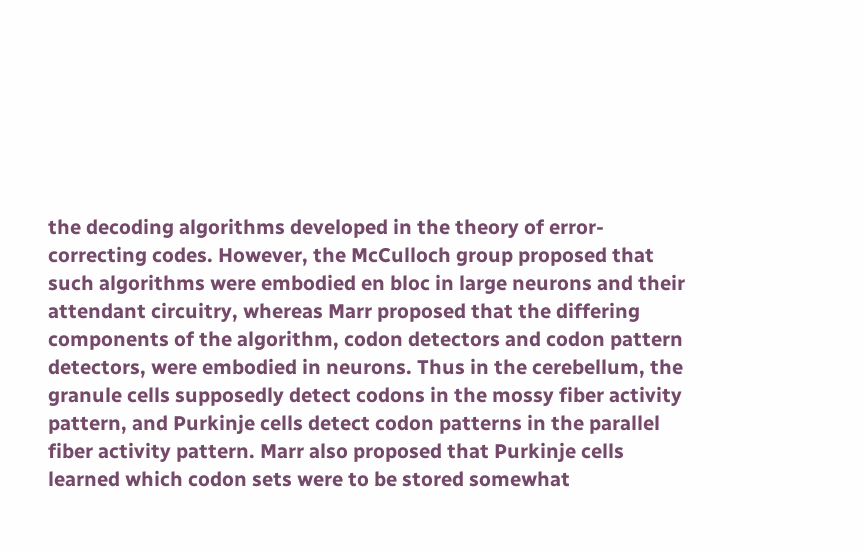the decoding algorithms developed in the theory of error- correcting codes. However, the McCulloch group proposed that such algorithms were embodied en bloc in large neurons and their attendant circuitry, whereas Marr proposed that the differing components of the algorithm, codon detectors and codon pattern detectors, were embodied in neurons. Thus in the cerebellum, the granule cells supposedly detect codons in the mossy fiber activity pattern, and Purkinje cells detect codon patterns in the parallel fiber activity pattern. Marr also proposed that Purkinje cells learned which codon sets were to be stored somewhat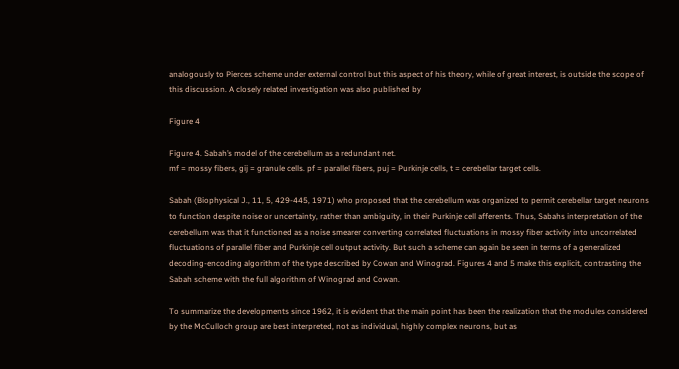analogously to Pierces scheme under external control but this aspect of his theory, while of great interest, is outside the scope of this discussion. A closely related investigation was also published by

Figure 4

Figure 4. Sabah’s model of the cerebellum as a redundant net.
mf = mossy fibers, gij = granule cells. pf = parallel fibers, puj = Purkinje cells, t = cerebellar target cells.

Sabah (Biophysical J., 11, 5, 429-445, 1971) who proposed that the cerebellum was organized to permit cerebellar target neurons to function despite noise or uncertainty, rather than ambiguity, in their Purkinje cell afferents. Thus, Sabahs interpretation of the cerebellum was that it functioned as a noise smearer converting correlated fluctuations in mossy fiber activity into uncorrelated fluctuations of parallel fiber and Purkinje cell output activity. But such a scheme can again be seen in terms of a generalized decoding-encoding algorithm of the type described by Cowan and Winograd. Figures 4 and 5 make this explicit, contrasting the Sabah scheme with the full algorithm of Winograd and Cowan.

To summarize the developments since 1962, it is evident that the main point has been the realization that the modules considered by the McCulloch group are best interpreted, not as individual, highly complex neurons, but as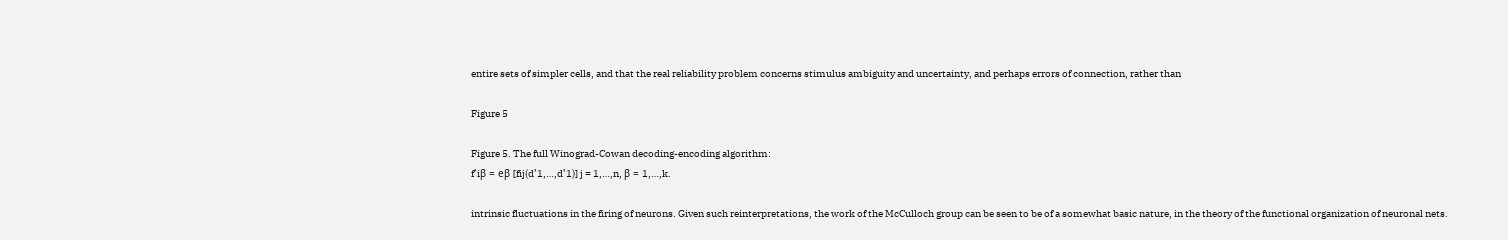entire sets of simpler cells, and that the real reliability problem concerns stimulus ambiguity and uncertainty, and perhaps errors of connection, rather than

Figure 5

Figure 5. The full Winograd-Cowan decoding-encoding algorithm:
f’iβ = eβ [fij(d’1,…,d’1)] j = 1,…,n, β = 1,…,k.

intrinsic fluctuations in the firing of neurons. Given such reinterpretations, the work of the McCulloch group can be seen to be of a somewhat basic nature, in the theory of the functional organization of neuronal nets.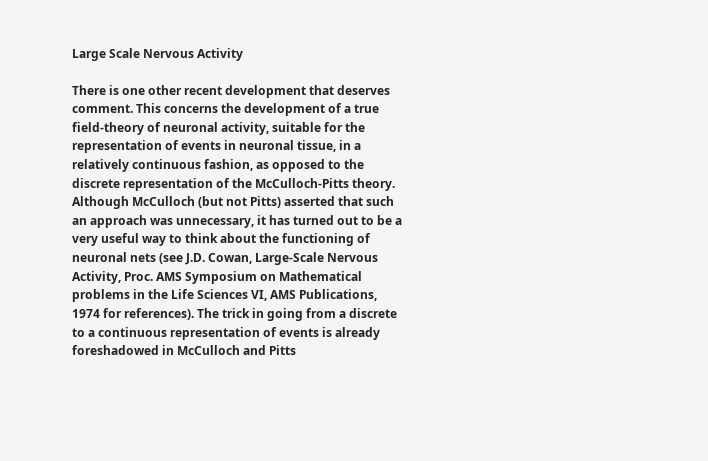Large Scale Nervous Activity

There is one other recent development that deserves comment. This concerns the development of a true field-theory of neuronal activity, suitable for the representation of events in neuronal tissue, in a relatively continuous fashion, as opposed to the discrete representation of the McCulloch-Pitts theory. Although McCulloch (but not Pitts) asserted that such an approach was unnecessary, it has turned out to be a very useful way to think about the functioning of neuronal nets (see J.D. Cowan, Large-Scale Nervous Activity, Proc. AMS Symposium on Mathematical problems in the Life Sciences VI, AMS Publications, 1974 for references). The trick in going from a discrete to a continuous representation of events is already foreshadowed in McCulloch and Pitts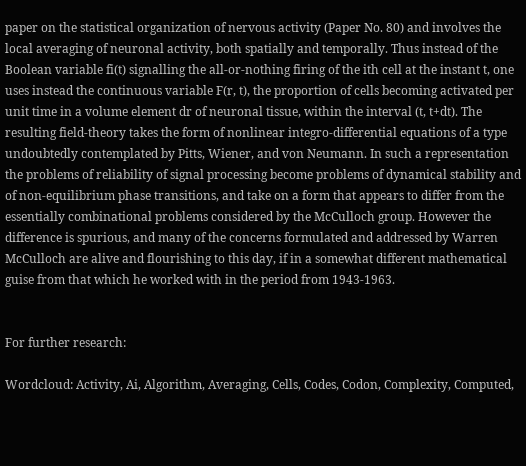paper on the statistical organization of nervous activity (Paper No. 80) and involves the local averaging of neuronal activity, both spatially and temporally. Thus instead of the Boolean variable fi(t) signalling the all-or-nothing firing of the ith cell at the instant t, one uses instead the continuous variable F(r, t), the proportion of cells becoming activated per unit time in a volume element dr of neuronal tissue, within the interval (t, t+dt). The resulting field-theory takes the form of nonlinear integro-differential equations of a type undoubtedly contemplated by Pitts, Wiener, and von Neumann. In such a representation the problems of reliability of signal processing become problems of dynamical stability and of non-equilibrium phase transitions, and take on a form that appears to differ from the essentially combinational problems considered by the McCulloch group. However the difference is spurious, and many of the concerns formulated and addressed by Warren McCulloch are alive and flourishing to this day, if in a somewhat different mathematical guise from that which he worked with in the period from 1943-1963.


For further research:

Wordcloud: Activity, Ai, Algorithm, Averaging, Cells, Codes, Codon, Complexity, Computed,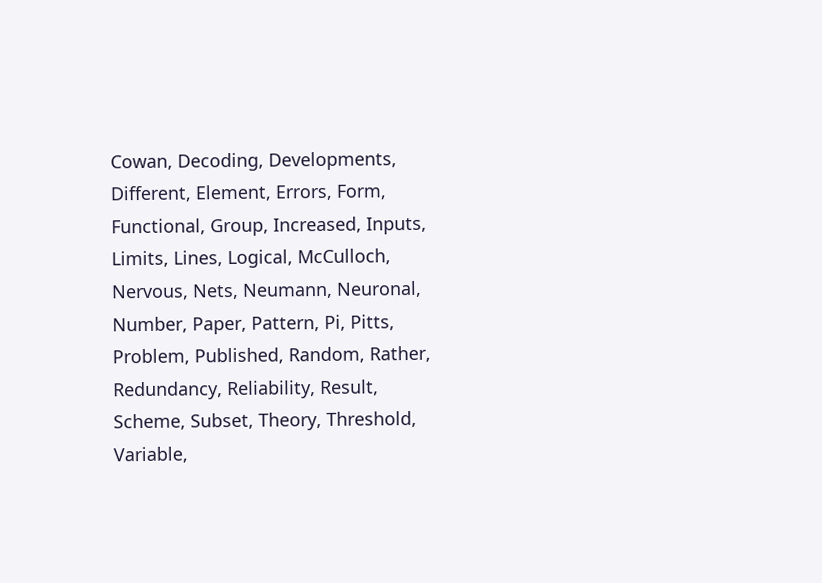Cowan, Decoding, Developments, Different, Element, Errors, Form, Functional, Group, Increased, Inputs, Limits, Lines, Logical, McCulloch, Nervous, Nets, Neumann, Neuronal, Number, Paper, Pattern, Pi, Pitts, Problem, Published, Random, Rather, Redundancy, Reliability, Result, Scheme, Subset, Theory, Threshold, Variable,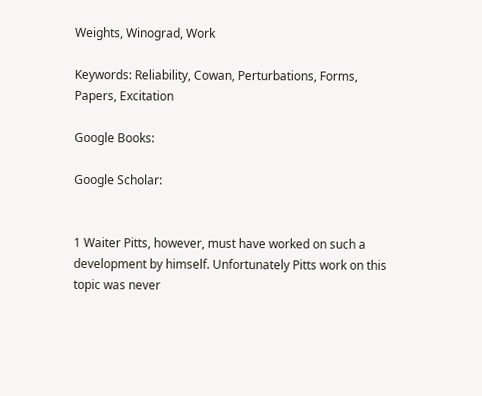Weights, Winograd, Work

Keywords: Reliability, Cowan, Perturbations, Forms, Papers, Excitation

Google Books:

Google Scholar:


1 Waiter Pitts, however, must have worked on such a development by himself. Unfortunately Pitts work on this topic was never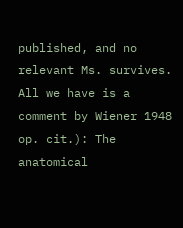published, and no relevant Ms. survives. All we have is a comment by Wiener 1948 op. cit.): The anatomical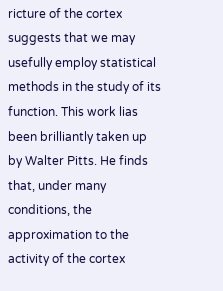ricture of the cortex suggests that we may usefully employ statistical methods in the study of its function. This work lias been brilliantly taken up by Walter Pitts. He finds that, under many conditions, the approximation to the activity of the cortex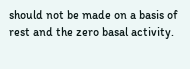should not be made on a basis of rest and the zero basal activity.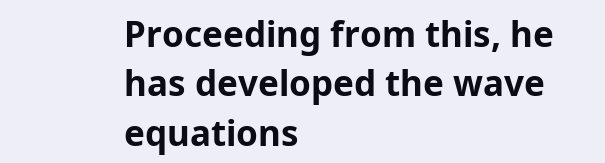Proceeding from this, he has developed the wave equations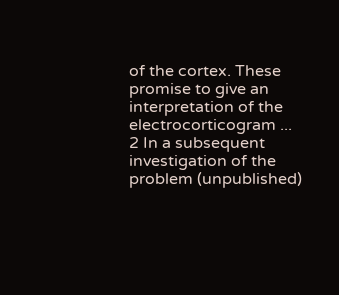of the cortex. These promise to give an interpretation of the electrocorticogram ...
2 In a subsequent investigation of the problem (unpublished)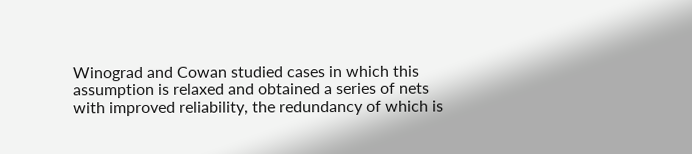Winograd and Cowan studied cases in which this assumption is relaxed and obtained a series of nets with improved reliability, the redundancy of which is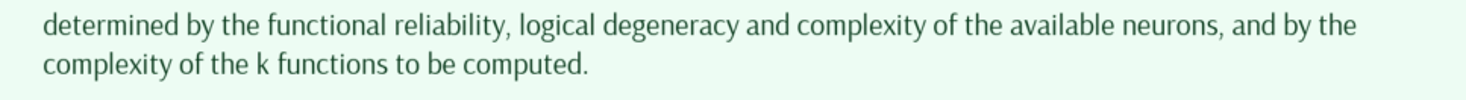determined by the functional reliability, logical degeneracy and complexity of the available neurons, and by the complexity of the k functions to be computed.